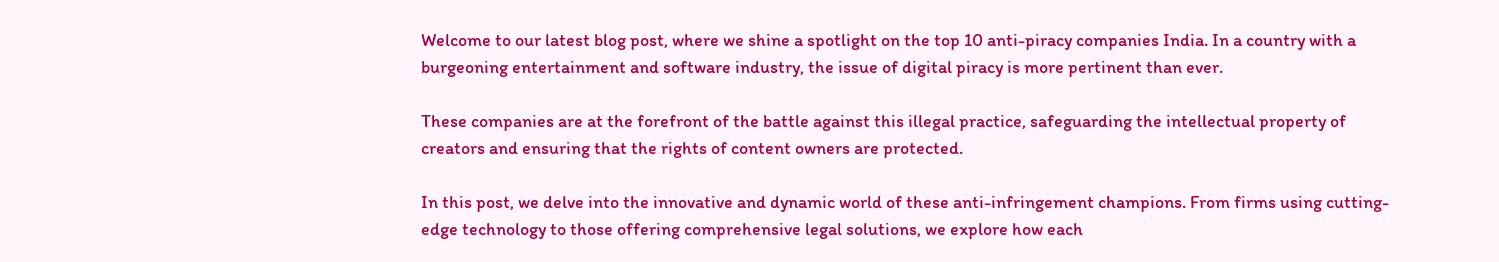Welcome to our latest blog post, where we shine a spotlight on the top 10 anti-piracy companies India. In a country with a burgeoning entertainment and software industry, the issue of digital piracy is more pertinent than ever.

These companies are at the forefront of the battle against this illegal practice, safeguarding the intellectual property of creators and ensuring that the rights of content owners are protected.

In this post, we delve into the innovative and dynamic world of these anti-infringement champions. From firms using cutting-edge technology to those offering comprehensive legal solutions, we explore how each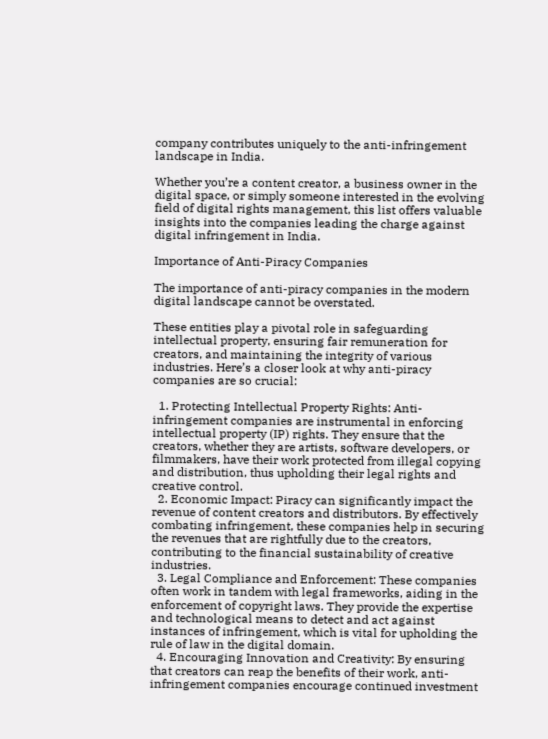company contributes uniquely to the anti-infringement landscape in India.

Whether you’re a content creator, a business owner in the digital space, or simply someone interested in the evolving field of digital rights management, this list offers valuable insights into the companies leading the charge against digital infringement in India.

Importance of Anti-Piracy Companies

The importance of anti-piracy companies in the modern digital landscape cannot be overstated.

These entities play a pivotal role in safeguarding intellectual property, ensuring fair remuneration for creators, and maintaining the integrity of various industries. Here’s a closer look at why anti-piracy companies are so crucial:

  1. Protecting Intellectual Property Rights: Anti-infringement companies are instrumental in enforcing intellectual property (IP) rights. They ensure that the creators, whether they are artists, software developers, or filmmakers, have their work protected from illegal copying and distribution, thus upholding their legal rights and creative control.
  2. Economic Impact: Piracy can significantly impact the revenue of content creators and distributors. By effectively combating infringement, these companies help in securing the revenues that are rightfully due to the creators, contributing to the financial sustainability of creative industries.
  3. Legal Compliance and Enforcement: These companies often work in tandem with legal frameworks, aiding in the enforcement of copyright laws. They provide the expertise and technological means to detect and act against instances of infringement, which is vital for upholding the rule of law in the digital domain.
  4. Encouraging Innovation and Creativity: By ensuring that creators can reap the benefits of their work, anti-infringement companies encourage continued investment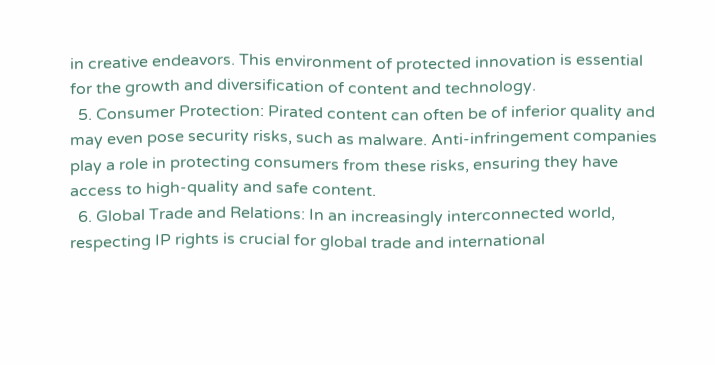in creative endeavors. This environment of protected innovation is essential for the growth and diversification of content and technology.
  5. Consumer Protection: Pirated content can often be of inferior quality and may even pose security risks, such as malware. Anti-infringement companies play a role in protecting consumers from these risks, ensuring they have access to high-quality and safe content.
  6. Global Trade and Relations: In an increasingly interconnected world, respecting IP rights is crucial for global trade and international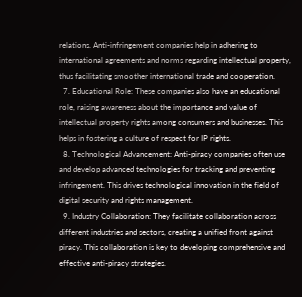relations. Anti-infringement companies help in adhering to international agreements and norms regarding intellectual property, thus facilitating smoother international trade and cooperation.
  7. Educational Role: These companies also have an educational role, raising awareness about the importance and value of intellectual property rights among consumers and businesses. This helps in fostering a culture of respect for IP rights.
  8. Technological Advancement: Anti-piracy companies often use and develop advanced technologies for tracking and preventing infringement. This drives technological innovation in the field of digital security and rights management.
  9. Industry Collaboration: They facilitate collaboration across different industries and sectors, creating a unified front against piracy. This collaboration is key to developing comprehensive and effective anti-piracy strategies.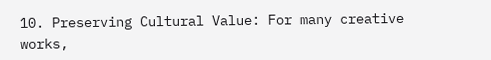10. Preserving Cultural Value: For many creative works,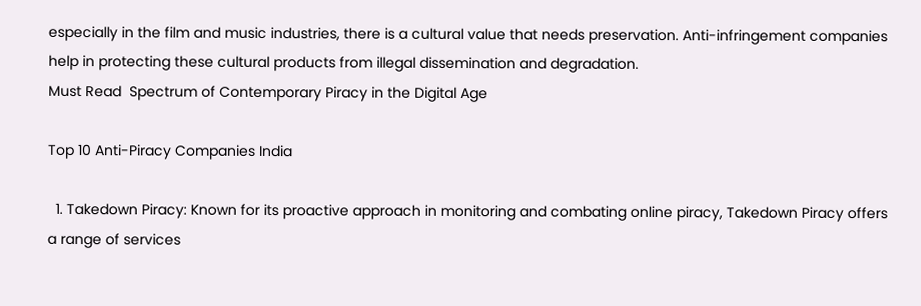especially in the film and music industries, there is a cultural value that needs preservation. Anti-infringement companies help in protecting these cultural products from illegal dissemination and degradation.
Must Read  Spectrum of Contemporary Piracy in the Digital Age

Top 10 Anti-Piracy Companies India

  1. Takedown Piracy: Known for its proactive approach in monitoring and combating online piracy, Takedown Piracy offers a range of services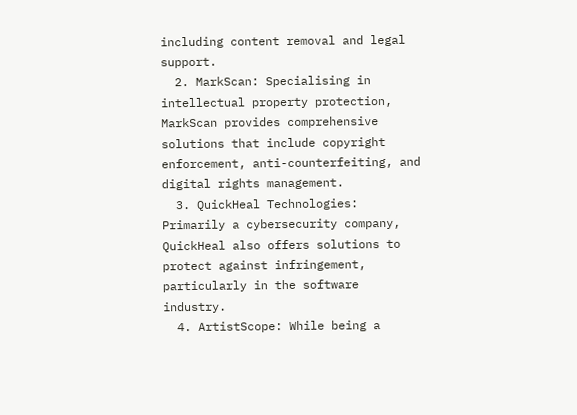including content removal and legal support.
  2. MarkScan: Specialising in intellectual property protection, MarkScan provides comprehensive solutions that include copyright enforcement, anti-counterfeiting, and digital rights management.
  3. QuickHeal Technologies: Primarily a cybersecurity company, QuickHeal also offers solutions to protect against infringement, particularly in the software industry.
  4. ArtistScope: While being a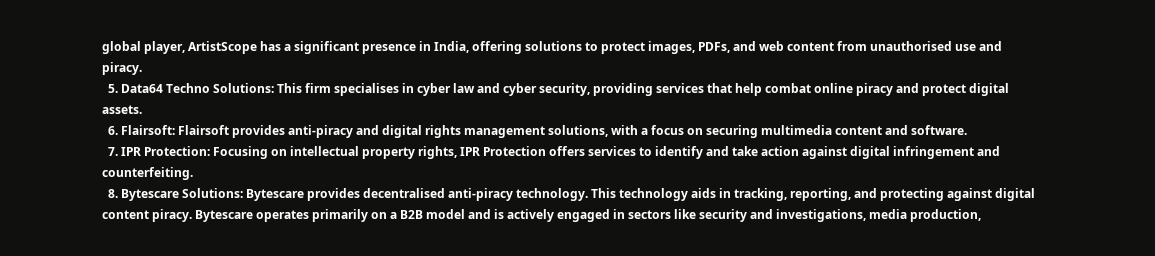global player, ArtistScope has a significant presence in India, offering solutions to protect images, PDFs, and web content from unauthorised use and piracy.
  5. Data64 Techno Solutions: This firm specialises in cyber law and cyber security, providing services that help combat online piracy and protect digital assets.
  6. Flairsoft: Flairsoft provides anti-piracy and digital rights management solutions, with a focus on securing multimedia content and software.
  7. IPR Protection: Focusing on intellectual property rights, IPR Protection offers services to identify and take action against digital infringement and counterfeiting.
  8. Bytescare Solutions: Bytescare provides decentralised anti-piracy technology. This technology aids in tracking, reporting, and protecting against digital content piracy. Bytescare operates primarily on a B2B model and is actively engaged in sectors like security and investigations, media production,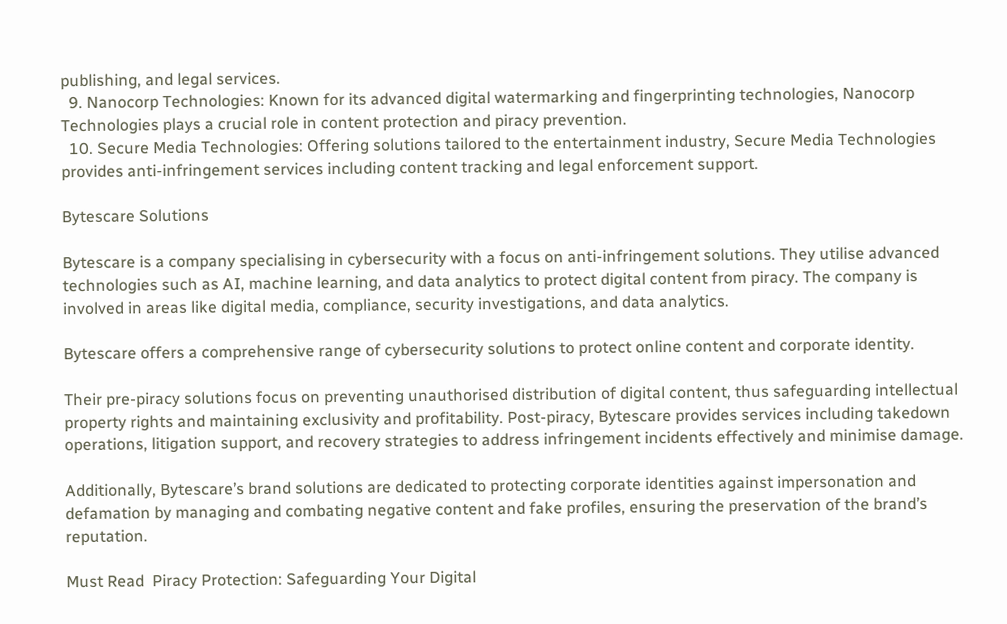publishing, and legal services.
  9. Nanocorp Technologies: Known for its advanced digital watermarking and fingerprinting technologies, Nanocorp Technologies plays a crucial role in content protection and piracy prevention.
  10. Secure Media Technologies: Offering solutions tailored to the entertainment industry, Secure Media Technologies provides anti-infringement services including content tracking and legal enforcement support.

Bytescare Solutions

Bytescare is a company specialising in cybersecurity with a focus on anti-infringement solutions. They utilise advanced technologies such as AI, machine learning, and data analytics to protect digital content from piracy. The company is involved in areas like digital media, compliance, security investigations, and data analytics.

Bytescare offers a comprehensive range of cybersecurity solutions to protect online content and corporate identity.

Their pre-piracy solutions focus on preventing unauthorised distribution of digital content, thus safeguarding intellectual property rights and maintaining exclusivity and profitability. Post-piracy, Bytescare provides services including takedown operations, litigation support, and recovery strategies to address infringement incidents effectively and minimise damage.

Additionally, Bytescare’s brand solutions are dedicated to protecting corporate identities against impersonation and defamation by managing and combating negative content and fake profiles, ensuring the preservation of the brand’s reputation.

Must Read  Piracy Protection: Safeguarding Your Digital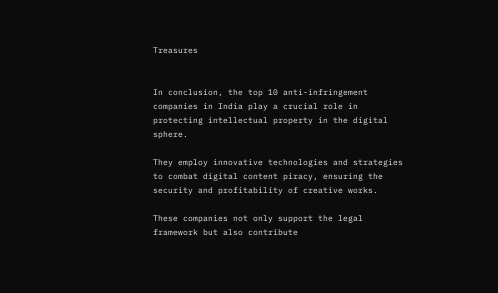Treasures


In conclusion, the top 10 anti-infringement companies in India play a crucial role in protecting intellectual property in the digital sphere.

They employ innovative technologies and strategies to combat digital content piracy, ensuring the security and profitability of creative works.

These companies not only support the legal framework but also contribute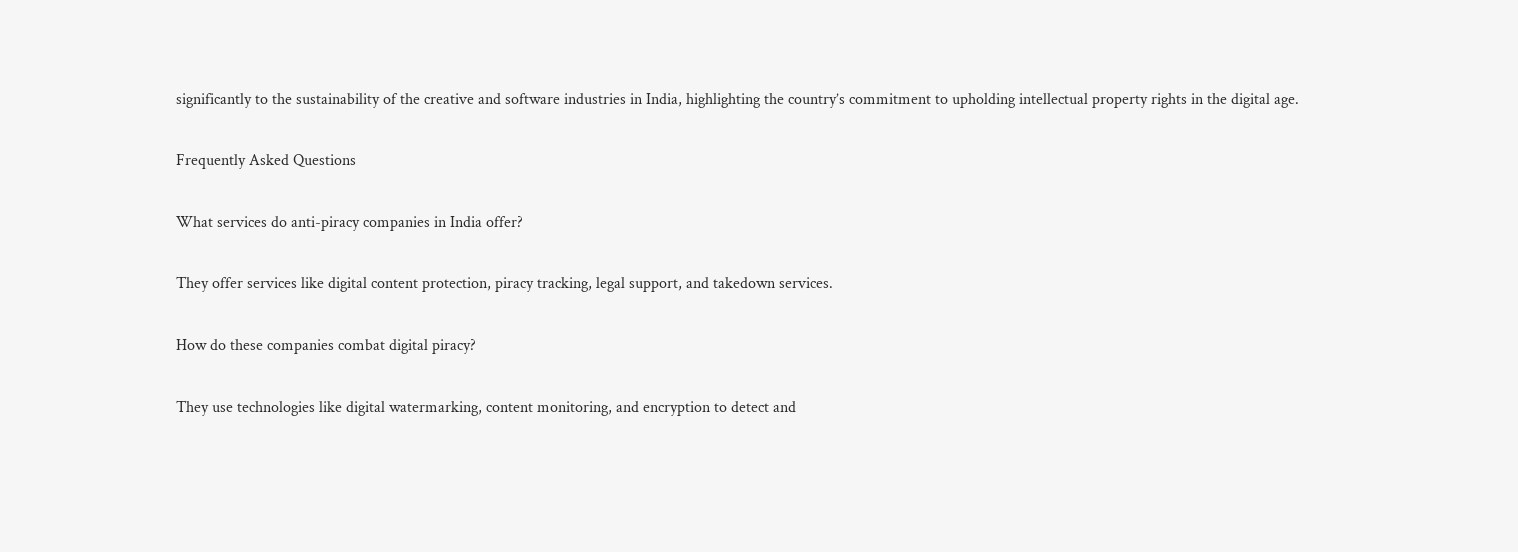significantly to the sustainability of the creative and software industries in India, highlighting the country’s commitment to upholding intellectual property rights in the digital age.

Frequently Asked Questions

What services do anti-piracy companies in India offer?

They offer services like digital content protection, piracy tracking, legal support, and takedown services.

How do these companies combat digital piracy?

They use technologies like digital watermarking, content monitoring, and encryption to detect and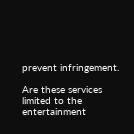prevent infringement.

Are these services limited to the entertainment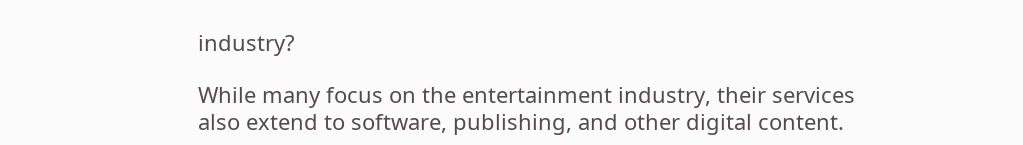industry?

While many focus on the entertainment industry, their services also extend to software, publishing, and other digital content.